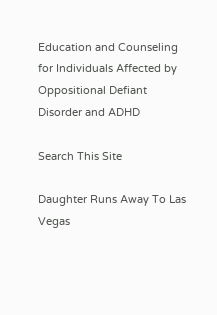Education and Counseling for Individuals Affected by Oppositional Defiant Disorder and ADHD

Search This Site

Daughter Runs Away To Las Vegas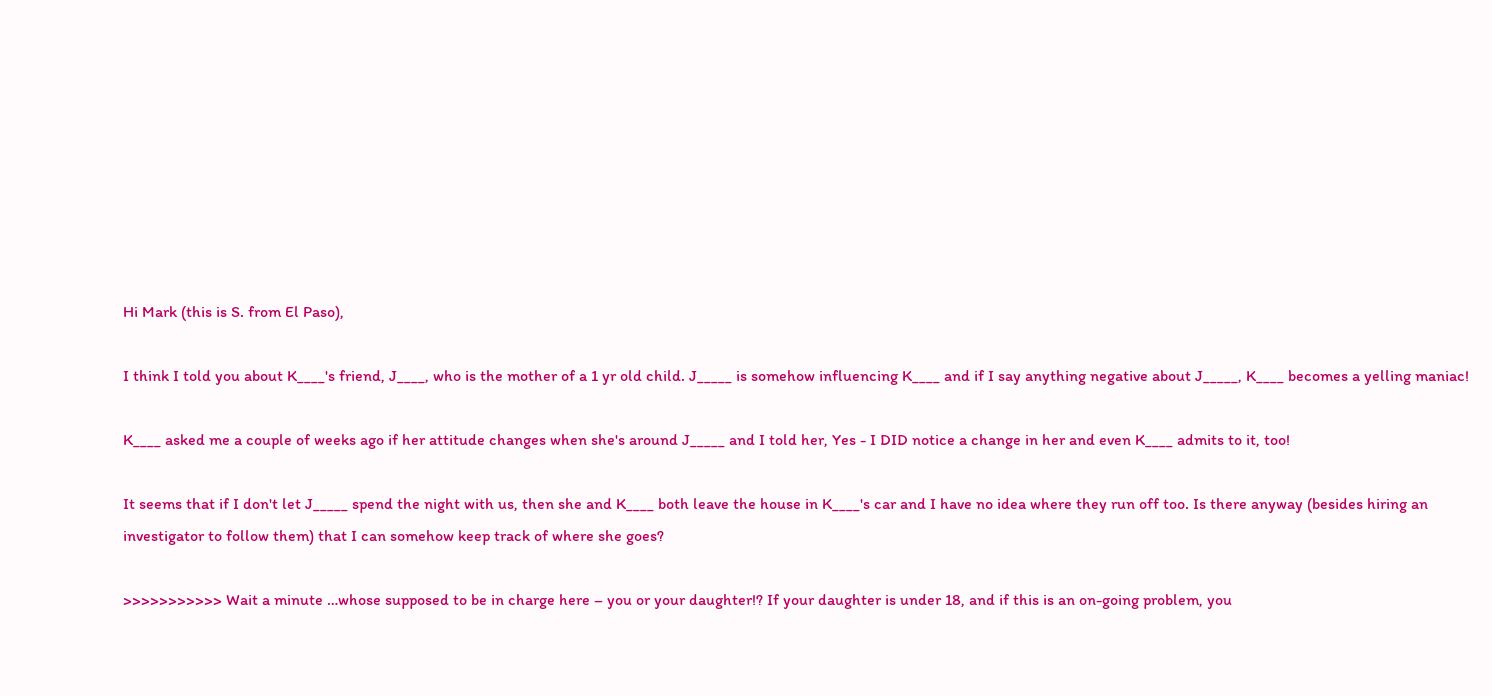Hi Mark (this is S. from El Paso),

I think I told you about K____'s friend, J____, who is the mother of a 1 yr old child. J_____ is somehow influencing K____ and if I say anything negative about J_____, K____ becomes a yelling maniac!

K____ asked me a couple of weeks ago if her attitude changes when she's around J_____ and I told her, Yes - I DID notice a change in her and even K____ admits to it, too!

It seems that if I don't let J_____ spend the night with us, then she and K____ both leave the house in K____'s car and I have no idea where they run off too. Is there anyway (besides hiring an investigator to follow them) that I can somehow keep track of where she goes?

>>>>>>>>>>> Wait a minute …whose supposed to be in charge here – you or your daughter!? If your daughter is under 18, and if this is an on-going problem, you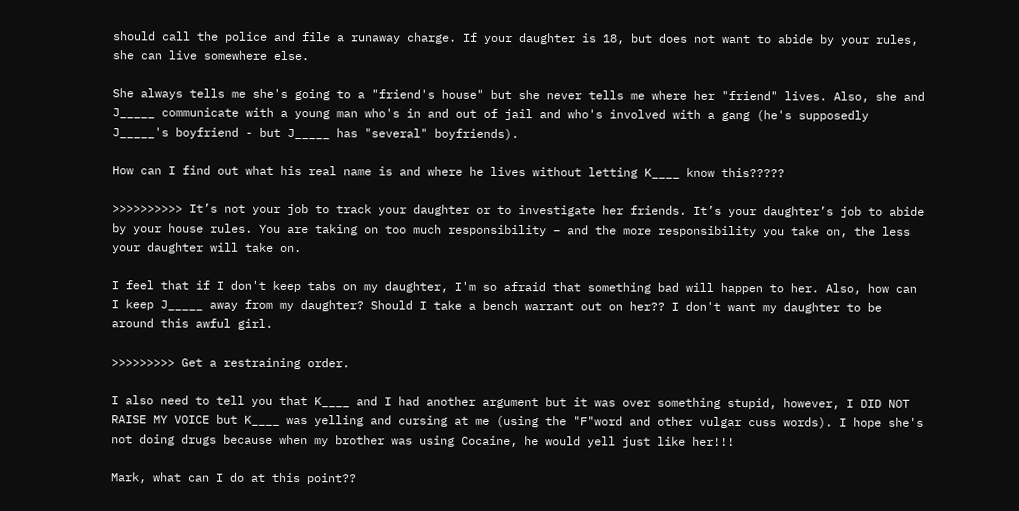should call the police and file a runaway charge. If your daughter is 18, but does not want to abide by your rules, she can live somewhere else.

She always tells me she's going to a "friend's house" but she never tells me where her "friend" lives. Also, she and J_____ communicate with a young man who's in and out of jail and who's involved with a gang (he's supposedly J_____'s boyfriend - but J_____ has "several" boyfriends).

How can I find out what his real name is and where he lives without letting K____ know this?????

>>>>>>>>>> It’s not your job to track your daughter or to investigate her friends. It’s your daughter’s job to abide by your house rules. You are taking on too much responsibility – and the more responsibility you take on, the less your daughter will take on.

I feel that if I don't keep tabs on my daughter, I'm so afraid that something bad will happen to her. Also, how can I keep J_____ away from my daughter? Should I take a bench warrant out on her?? I don't want my daughter to be around this awful girl.

>>>>>>>>> Get a restraining order.

I also need to tell you that K____ and I had another argument but it was over something stupid, however, I DID NOT RAISE MY VOICE but K____ was yelling and cursing at me (using the "F"word and other vulgar cuss words). I hope she's not doing drugs because when my brother was using Cocaine, he would yell just like her!!!

Mark, what can I do at this point??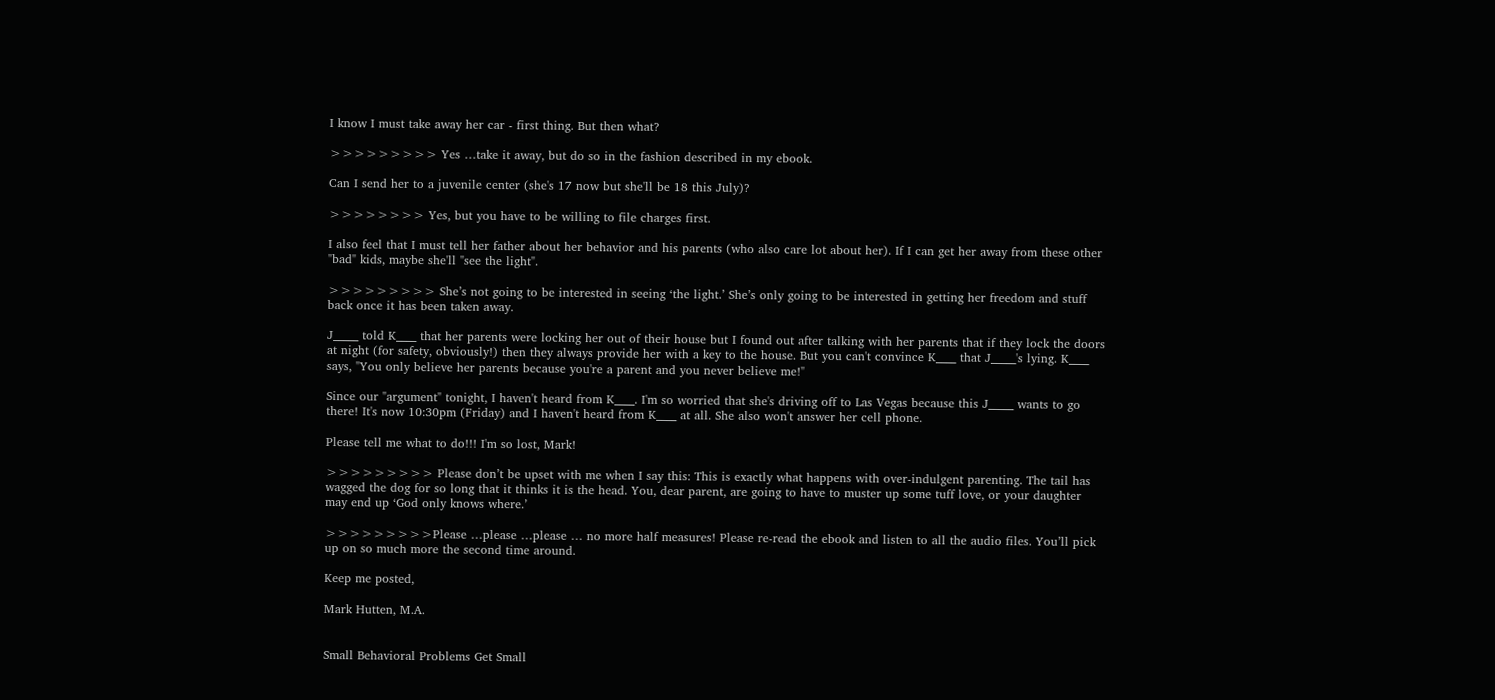I know I must take away her car - first thing. But then what?

>>>>>>>>> Yes …take it away, but do so in the fashion described in my ebook.

Can I send her to a juvenile center (she's 17 now but she'll be 18 this July)?

>>>>>>>> Yes, but you have to be willing to file charges first.

I also feel that I must tell her father about her behavior and his parents (who also care lot about her). If I can get her away from these other "bad" kids, maybe she'll "see the light".

>>>>>>>>> She’s not going to be interested in seeing ‘the light.’ She’s only going to be interested in getting her freedom and stuff back once it has been taken away.

J_____ told K____ that her parents were locking her out of their house but I found out after talking with her parents that if they lock the doors at night (for safety, obviously!) then they always provide her with a key to the house. But you can't convince K____ that J_____'s lying. K____ says, "You only believe her parents because you're a parent and you never believe me!"

Since our "argument" tonight, I haven't heard from K____. I'm so worried that she's driving off to Las Vegas because this J_____ wants to go there! It's now 10:30pm (Friday) and I haven't heard from K____ at all. She also won't answer her cell phone.

Please tell me what to do!!! I'm so lost, Mark!

>>>>>>>>> Please don’t be upset with me when I say this: This is exactly what happens with over-indulgent parenting. The tail has wagged the dog for so long that it thinks it is the head. You, dear parent, are going to have to muster up some tuff love, or your daughter may end up ‘God only knows where.’

>>>>>>>>>Please …please …please … no more half measures! Please re-read the ebook and listen to all the audio files. You’ll pick up on so much more the second time around.

Keep me posted,

Mark Hutten, M.A.


Small Behavioral Problems Get Small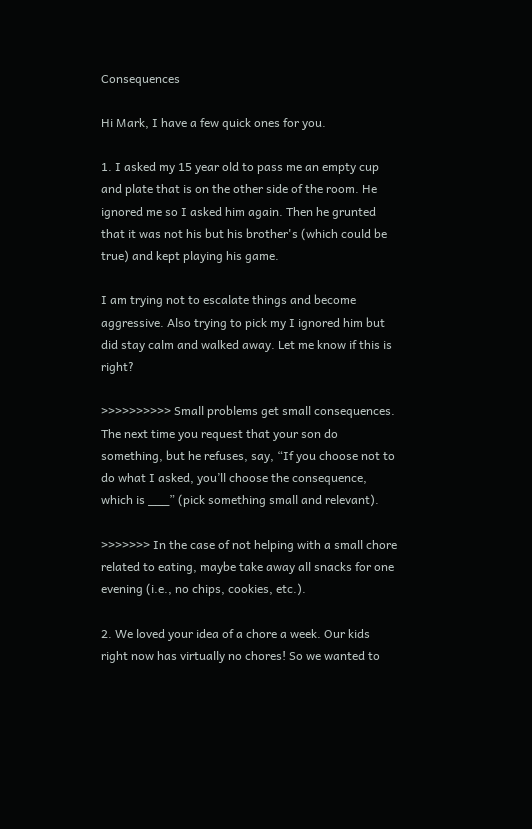Consequences

Hi Mark, I have a few quick ones for you.

1. I asked my 15 year old to pass me an empty cup and plate that is on the other side of the room. He ignored me so I asked him again. Then he grunted that it was not his but his brother's (which could be true) and kept playing his game.

I am trying not to escalate things and become aggressive. Also trying to pick my I ignored him but did stay calm and walked away. Let me know if this is right?

>>>>>>>>>> Small problems get small consequences. The next time you request that your son do something, but he refuses, say, “If you choose not to do what I asked, you’ll choose the consequence, which is ___” (pick something small and relevant).

>>>>>>> In the case of not helping with a small chore related to eating, maybe take away all snacks for one evening (i.e., no chips, cookies, etc.).

2. We loved your idea of a chore a week. Our kids right now has virtually no chores! So we wanted to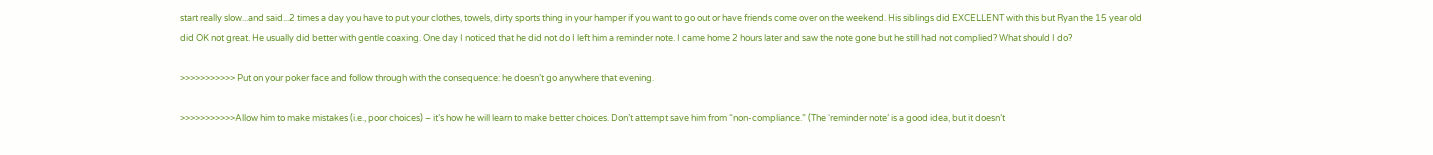start really slow...and said...2 times a day you have to put your clothes, towels, dirty sports thing in your hamper if you want to go out or have friends come over on the weekend. His siblings did EXCELLENT with this but Ryan the 15 year old did OK not great. He usually did better with gentle coaxing. One day I noticed that he did not do I left him a reminder note. I came home 2 hours later and saw the note gone but he still had not complied? What should I do?

>>>>>>>>>>> Put on your poker face and follow through with the consequence: he doesn’t go anywhere that evening.

>>>>>>>>>>>Allow him to make mistakes (i.e., poor choices) – it’s how he will learn to make better choices. Don’t attempt save him from “non-compliance.” (The ‘reminder note’ is a good idea, but it doesn’t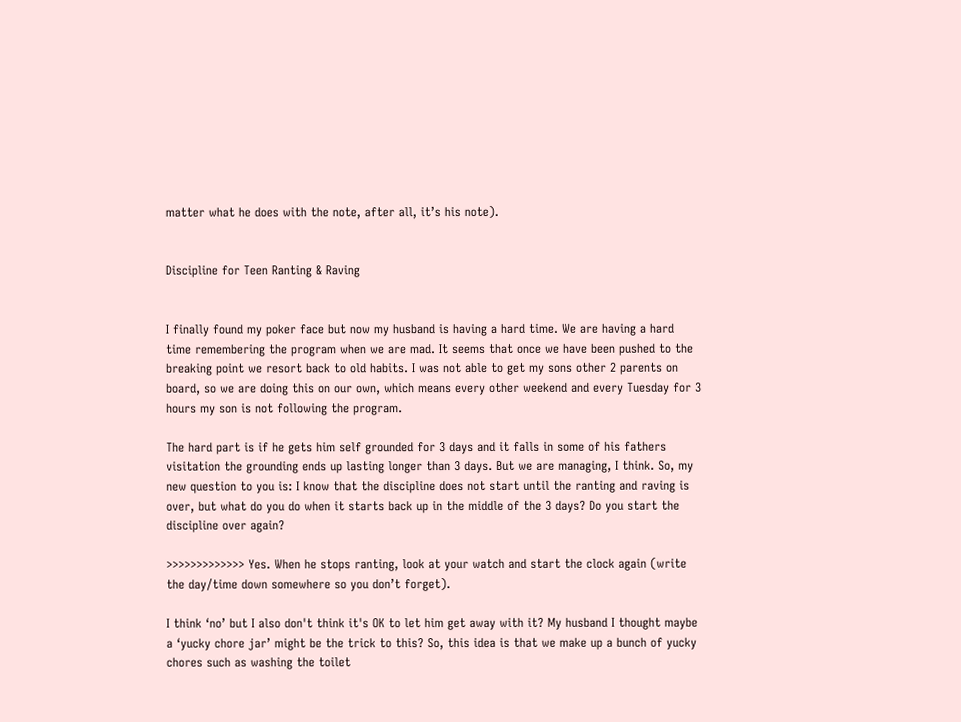matter what he does with the note, after all, it’s his note).


Discipline for Teen Ranting & Raving


I finally found my poker face but now my husband is having a hard time. We are having a hard time remembering the program when we are mad. It seems that once we have been pushed to the breaking point we resort back to old habits. I was not able to get my sons other 2 parents on board, so we are doing this on our own, which means every other weekend and every Tuesday for 3 hours my son is not following the program.

The hard part is if he gets him self grounded for 3 days and it falls in some of his fathers visitation the grounding ends up lasting longer than 3 days. But we are managing, I think. So, my new question to you is: I know that the discipline does not start until the ranting and raving is over, but what do you do when it starts back up in the middle of the 3 days? Do you start the discipline over again?

>>>>>>>>>>>>> Yes. When he stops ranting, look at your watch and start the clock again (write the day/time down somewhere so you don’t forget).

I think ‘no’ but I also don't think it's OK to let him get away with it? My husband I thought maybe a ‘yucky chore jar’ might be the trick to this? So, this idea is that we make up a bunch of yucky chores such as washing the toilet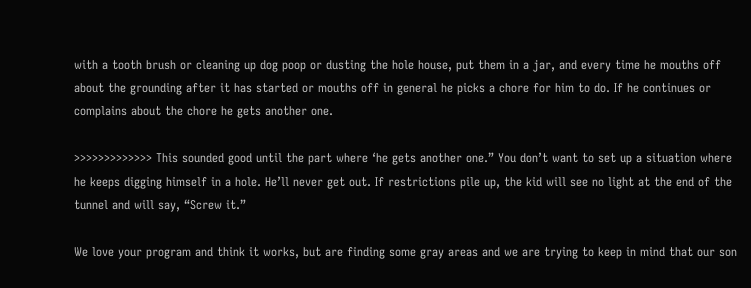with a tooth brush or cleaning up dog poop or dusting the hole house, put them in a jar, and every time he mouths off about the grounding after it has started or mouths off in general he picks a chore for him to do. If he continues or complains about the chore he gets another one.

>>>>>>>>>>>>> This sounded good until the part where ‘he gets another one.” You don’t want to set up a situation where he keeps digging himself in a hole. He’ll never get out. If restrictions pile up, the kid will see no light at the end of the tunnel and will say, “Screw it.”

We love your program and think it works, but are finding some gray areas and we are trying to keep in mind that our son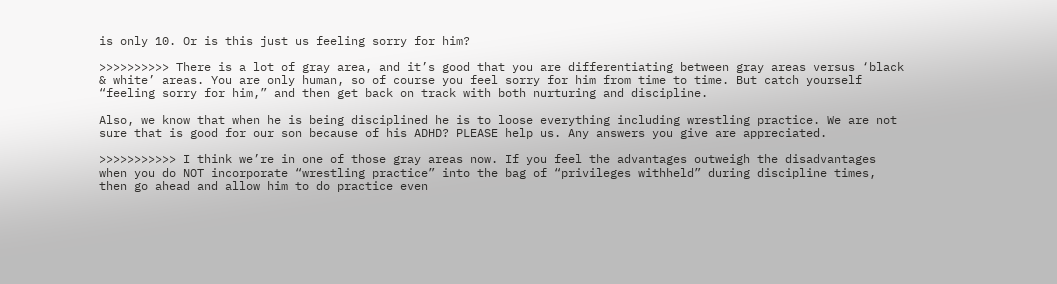is only 10. Or is this just us feeling sorry for him?

>>>>>>>>>> There is a lot of gray area, and it’s good that you are differentiating between gray areas versus ‘black & white’ areas. You are only human, so of course you feel sorry for him from time to time. But catch yourself “feeling sorry for him,” and then get back on track with both nurturing and discipline.

Also, we know that when he is being disciplined he is to loose everything including wrestling practice. We are not sure that is good for our son because of his ADHD? PLEASE help us. Any answers you give are appreciated.

>>>>>>>>>>> I think we’re in one of those gray areas now. If you feel the advantages outweigh the disadvantages when you do NOT incorporate “wrestling practice” into the bag of “privileges withheld” during discipline times, then go ahead and allow him to do practice even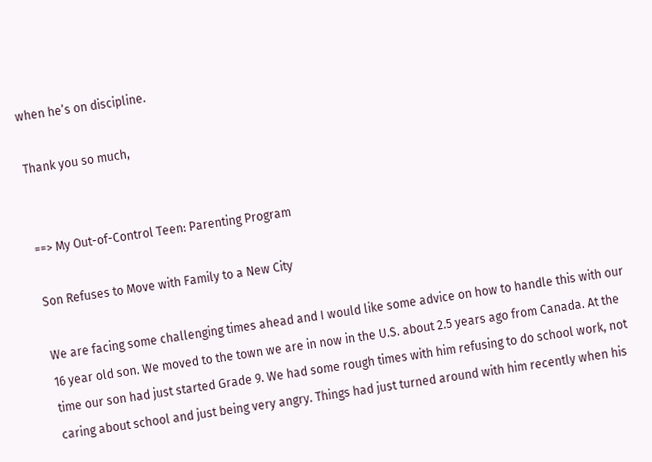when he’s on discipline.

Thank you so much,


==> My Out-of-Control Teen: Parenting Program

Son Refuses to Move with Family to a New City

We are facing some challenging times ahead and I would like some advice on how to handle this with our 16 year old son. We moved to the town we are in now in the U.S. about 2.5 years ago from Canada. At the time our son had just started Grade 9. We had some rough times with him refusing to do school work, not caring about school and just being very angry. Things had just turned around with him recently when his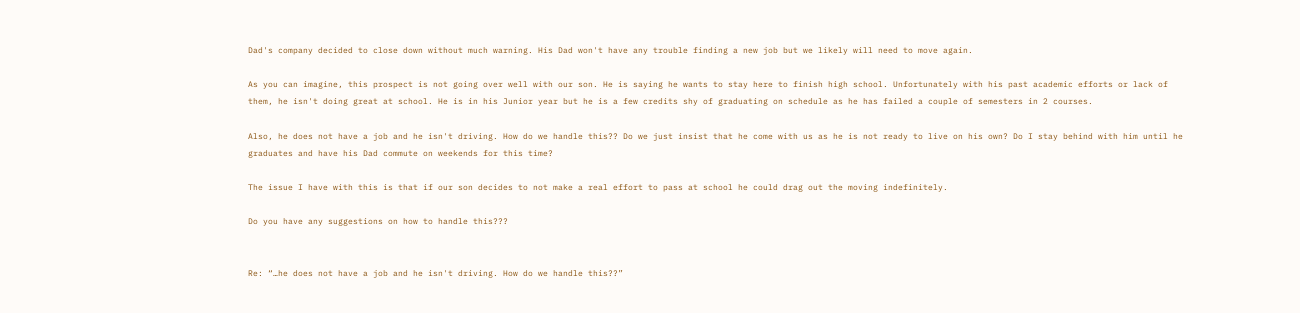Dad's company decided to close down without much warning. His Dad won't have any trouble finding a new job but we likely will need to move again.

As you can imagine, this prospect is not going over well with our son. He is saying he wants to stay here to finish high school. Unfortunately with his past academic efforts or lack of them, he isn't doing great at school. He is in his Junior year but he is a few credits shy of graduating on schedule as he has failed a couple of semesters in 2 courses.

Also, he does not have a job and he isn't driving. How do we handle this?? Do we just insist that he come with us as he is not ready to live on his own? Do I stay behind with him until he graduates and have his Dad commute on weekends for this time?

The issue I have with this is that if our son decides to not make a real effort to pass at school he could drag out the moving indefinitely.

Do you have any suggestions on how to handle this???


Re: “…he does not have a job and he isn't driving. How do we handle this??”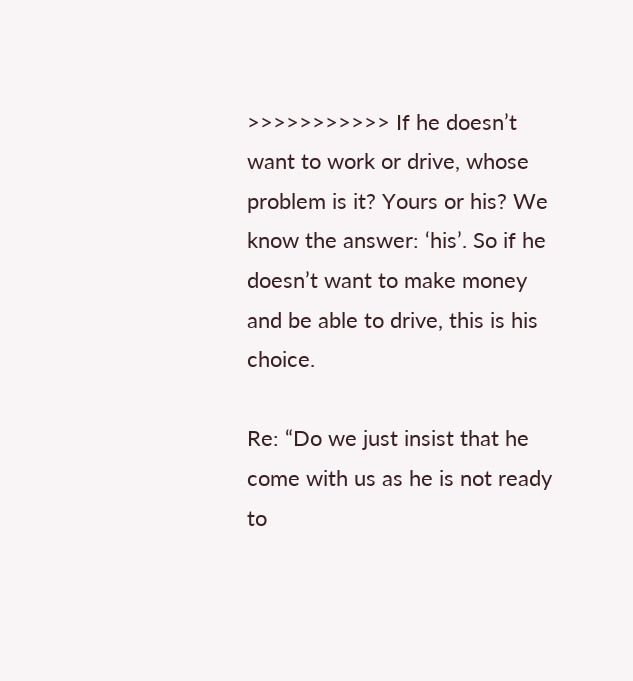>>>>>>>>>>> If he doesn’t want to work or drive, whose problem is it? Yours or his? We know the answer: ‘his’. So if he doesn’t want to make money and be able to drive, this is his choice.

Re: “Do we just insist that he come with us as he is not ready to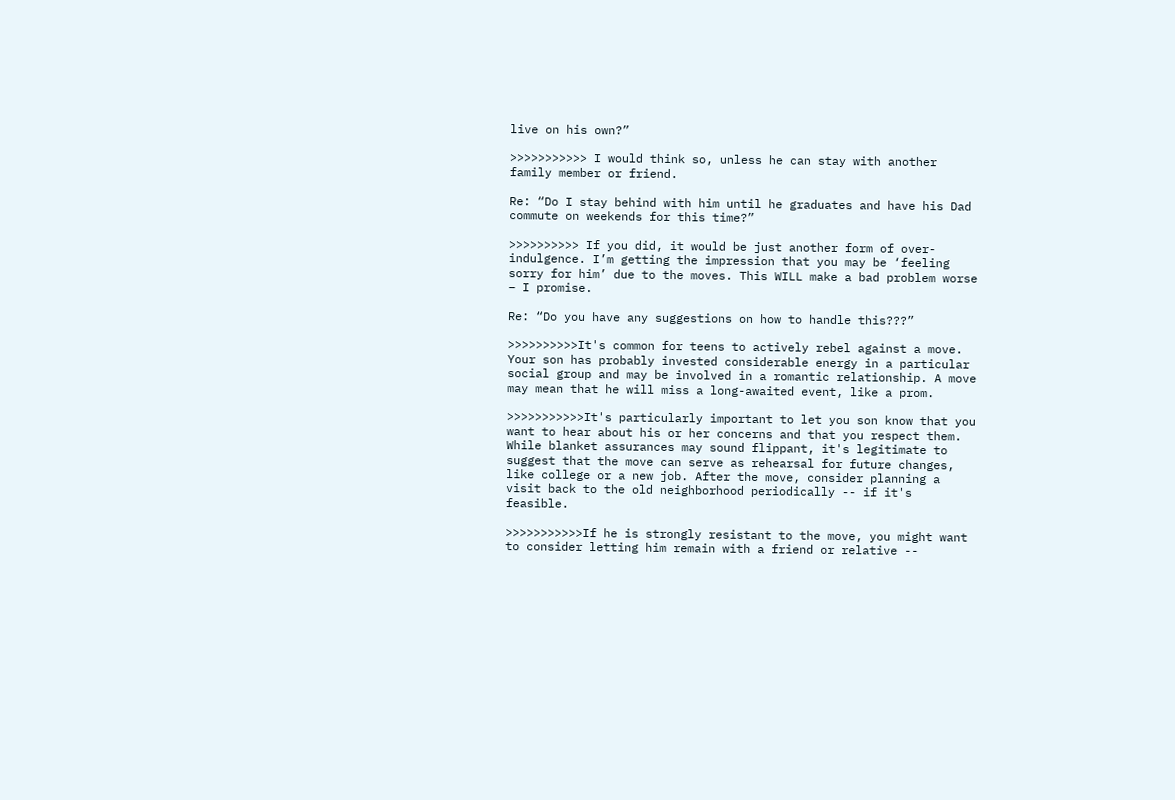live on his own?”

>>>>>>>>>>> I would think so, unless he can stay with another family member or friend.

Re: “Do I stay behind with him until he graduates and have his Dad commute on weekends for this time?”

>>>>>>>>>> If you did, it would be just another form of over-indulgence. I’m getting the impression that you may be ‘feeling sorry for him’ due to the moves. This WILL make a bad problem worse – I promise.

Re: “Do you have any suggestions on how to handle this???”

>>>>>>>>>>It's common for teens to actively rebel against a move. Your son has probably invested considerable energy in a particular social group and may be involved in a romantic relationship. A move may mean that he will miss a long-awaited event, like a prom.

>>>>>>>>>>>It's particularly important to let you son know that you want to hear about his or her concerns and that you respect them. While blanket assurances may sound flippant, it's legitimate to suggest that the move can serve as rehearsal for future changes, like college or a new job. After the move, consider planning a visit back to the old neighborhood periodically -- if it's feasible.

>>>>>>>>>>>If he is strongly resistant to the move, you might want to consider letting him remain with a friend or relative --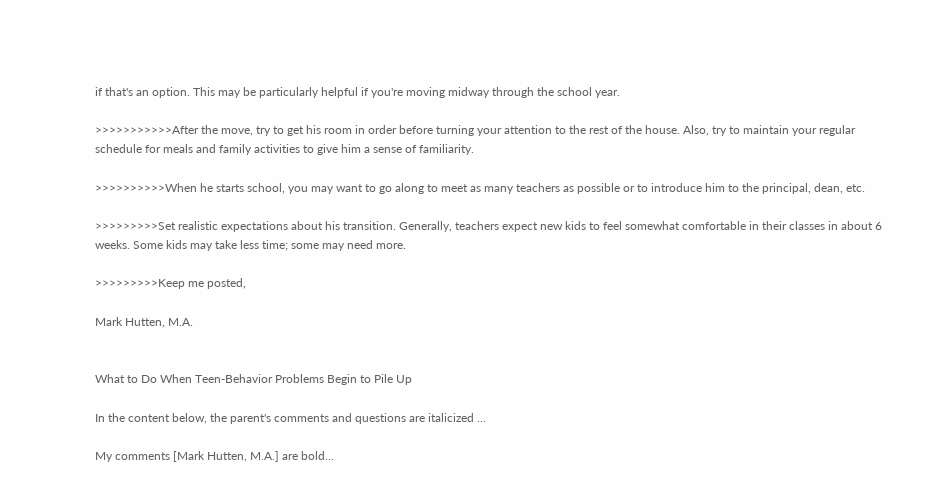if that's an option. This may be particularly helpful if you're moving midway through the school year.

>>>>>>>>>>>After the move, try to get his room in order before turning your attention to the rest of the house. Also, try to maintain your regular schedule for meals and family activities to give him a sense of familiarity.

>>>>>>>>>>When he starts school, you may want to go along to meet as many teachers as possible or to introduce him to the principal, dean, etc.

>>>>>>>>>Set realistic expectations about his transition. Generally, teachers expect new kids to feel somewhat comfortable in their classes in about 6 weeks. Some kids may take less time; some may need more.

>>>>>>>>>Keep me posted,

Mark Hutten, M.A.


What to Do When Teen-Behavior Problems Begin to Pile Up

In the content below, the parent's comments and questions are italicized ...

My comments [Mark Hutten, M.A.] are bold...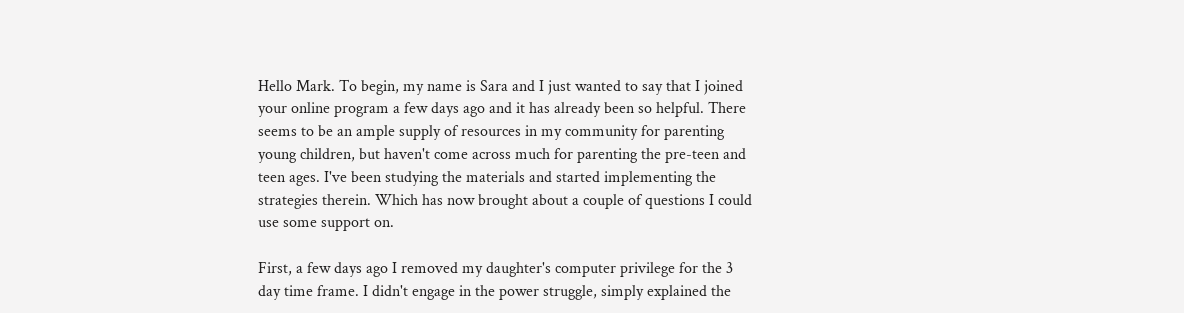Hello Mark. To begin, my name is Sara and I just wanted to say that I joined your online program a few days ago and it has already been so helpful. There seems to be an ample supply of resources in my community for parenting young children, but haven't come across much for parenting the pre-teen and teen ages. I've been studying the materials and started implementing the strategies therein. Which has now brought about a couple of questions I could use some support on.

First, a few days ago I removed my daughter's computer privilege for the 3 day time frame. I didn't engage in the power struggle, simply explained the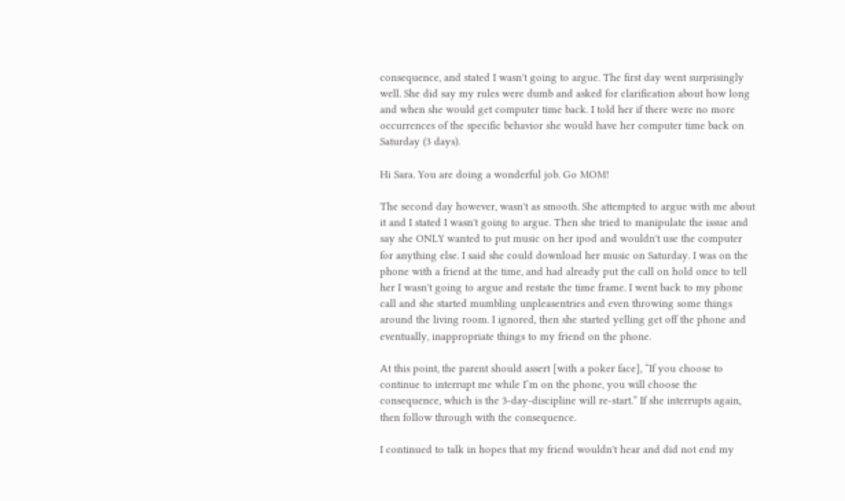consequence, and stated I wasn't going to argue. The first day went surprisingly well. She did say my rules were dumb and asked for clarification about how long and when she would get computer time back. I told her if there were no more occurrences of the specific behavior she would have her computer time back on Saturday (3 days).

Hi Sara. You are doing a wonderful job. Go MOM!

The second day however, wasn't as smooth. She attempted to argue with me about it and I stated I wasn't going to argue. Then she tried to manipulate the issue and say she ONLY wanted to put music on her ipod and wouldn't use the computer for anything else. I said she could download her music on Saturday. I was on the phone with a friend at the time, and had already put the call on hold once to tell her I wasn't going to argue and restate the time frame. I went back to my phone call and she started mumbling unpleasentries and even throwing some things around the living room. I ignored, then she started yelling get off the phone and eventually, inappropriate things to my friend on the phone.

At this point, the parent should assert [with a poker face], “If you choose to continue to interrupt me while I’m on the phone, you will choose the consequence, which is the 3-day-discipline will re-start.” If she interrupts again, then follow through with the consequence.

I continued to talk in hopes that my friend wouldn't hear and did not end my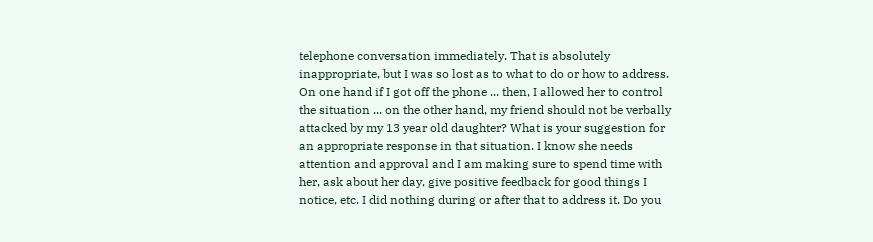telephone conversation immediately. That is absolutely inappropriate, but I was so lost as to what to do or how to address. On one hand if I got off the phone ... then, I allowed her to control the situation ... on the other hand, my friend should not be verbally attacked by my 13 year old daughter? What is your suggestion for an appropriate response in that situation. I know she needs attention and approval and I am making sure to spend time with her, ask about her day, give positive feedback for good things I notice, etc. I did nothing during or after that to address it. Do you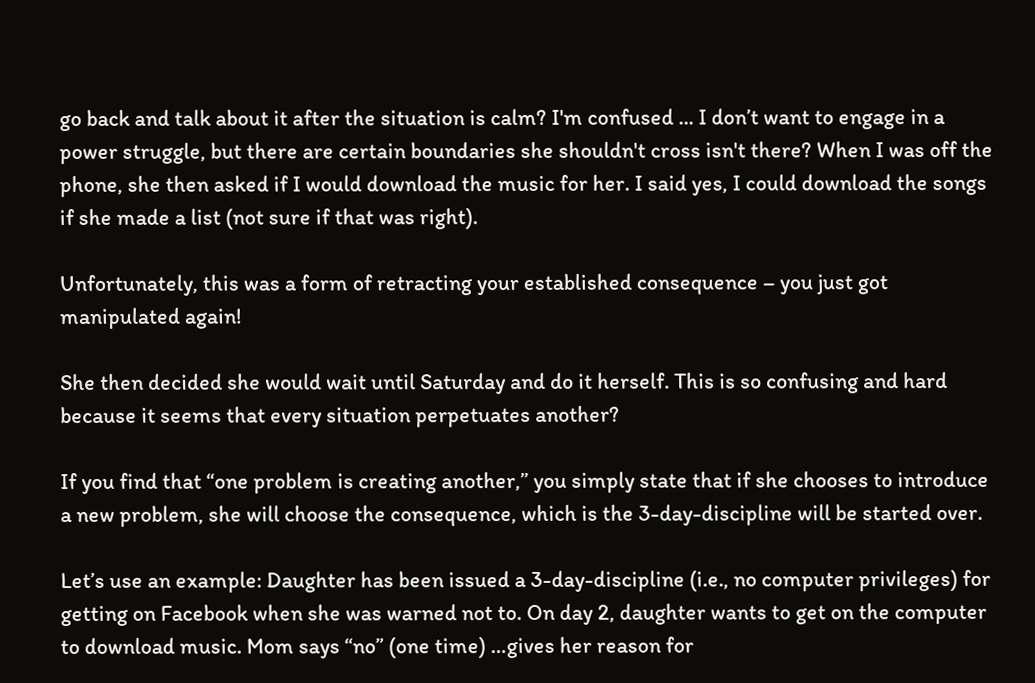go back and talk about it after the situation is calm? I'm confused ... I don’t want to engage in a power struggle, but there are certain boundaries she shouldn't cross isn't there? When I was off the phone, she then asked if I would download the music for her. I said yes, I could download the songs if she made a list (not sure if that was right).

Unfortunately, this was a form of retracting your established consequence – you just got manipulated again!

She then decided she would wait until Saturday and do it herself. This is so confusing and hard because it seems that every situation perpetuates another?

If you find that “one problem is creating another,” you simply state that if she chooses to introduce a new problem, she will choose the consequence, which is the 3-day-discipline will be started over.

Let’s use an example: Daughter has been issued a 3-day-discipline (i.e., no computer privileges) for getting on Facebook when she was warned not to. On day 2, daughter wants to get on the computer to download music. Mom says “no” (one time) …gives her reason for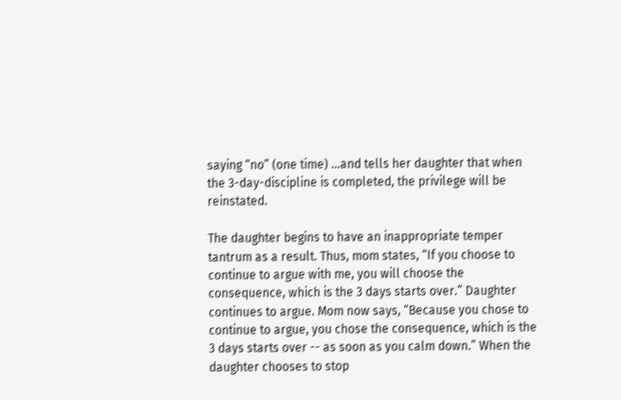saying “no” (one time) …and tells her daughter that when the 3-day-discipline is completed, the privilege will be reinstated.

The daughter begins to have an inappropriate temper tantrum as a result. Thus, mom states, “If you choose to continue to argue with me, you will choose the consequence, which is the 3 days starts over.” Daughter continues to argue. Mom now says, “Because you chose to continue to argue, you chose the consequence, which is the 3 days starts over -- as soon as you calm down.” When the daughter chooses to stop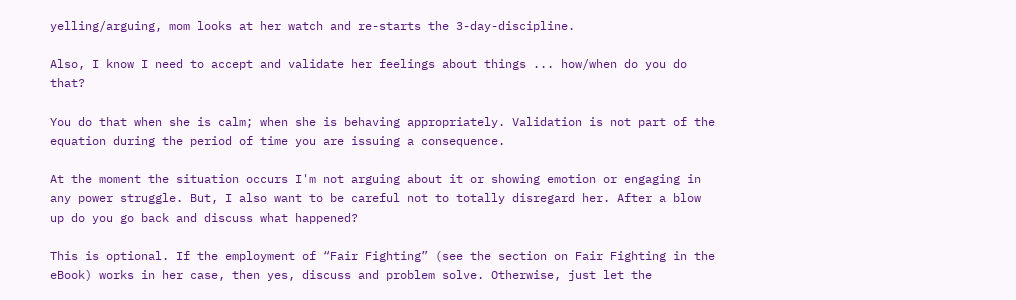yelling/arguing, mom looks at her watch and re-starts the 3-day-discipline.

Also, I know I need to accept and validate her feelings about things ... how/when do you do that?

You do that when she is calm; when she is behaving appropriately. Validation is not part of the equation during the period of time you are issuing a consequence.

At the moment the situation occurs I'm not arguing about it or showing emotion or engaging in any power struggle. But, I also want to be careful not to totally disregard her. After a blow up do you go back and discuss what happened?

This is optional. If the employment of “Fair Fighting” (see the section on Fair Fighting in the eBook) works in her case, then yes, discuss and problem solve. Otherwise, just let the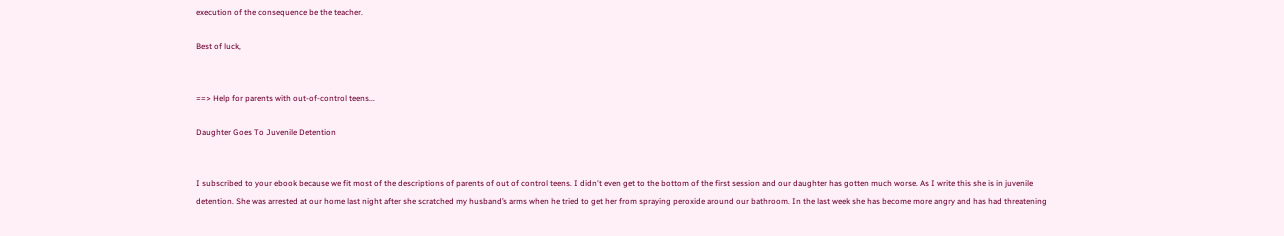execution of the consequence be the teacher.

Best of luck,


==> Help for parents with out-of-control teens...

Daughter Goes To Juvenile Detention


I subscribed to your ebook because we fit most of the descriptions of parents of out of control teens. I didn't even get to the bottom of the first session and our daughter has gotten much worse. As I write this she is in juvenile detention. She was arrested at our home last night after she scratched my husband’s arms when he tried to get her from spraying peroxide around our bathroom. In the last week she has become more angry and has had threatening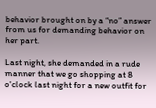behavior brought on by a “no” answer from us for demanding behavior on her part.

Last night, she demanded in a rude manner that we go shopping at 8 o'clock last night for a new outfit for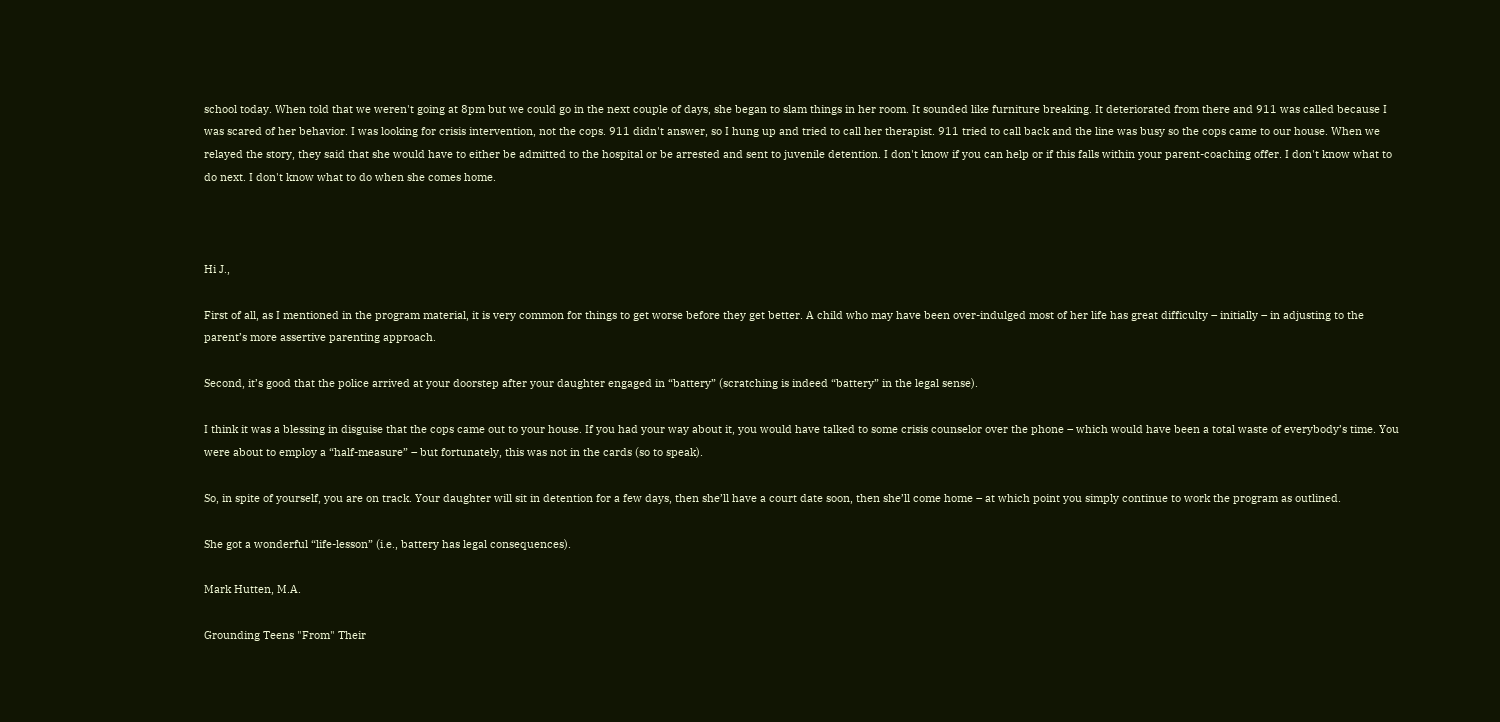school today. When told that we weren't going at 8pm but we could go in the next couple of days, she began to slam things in her room. It sounded like furniture breaking. It deteriorated from there and 911 was called because I was scared of her behavior. I was looking for crisis intervention, not the cops. 911 didn't answer, so I hung up and tried to call her therapist. 911 tried to call back and the line was busy so the cops came to our house. When we relayed the story, they said that she would have to either be admitted to the hospital or be arrested and sent to juvenile detention. I don't know if you can help or if this falls within your parent-coaching offer. I don't know what to do next. I don't know what to do when she comes home.



Hi J.,

First of all, as I mentioned in the program material, it is very common for things to get worse before they get better. A child who may have been over-indulged most of her life has great difficulty – initially – in adjusting to the parent’s more assertive parenting approach.

Second, it’s good that the police arrived at your doorstep after your daughter engaged in “battery” (scratching is indeed “battery” in the legal sense).

I think it was a blessing in disguise that the cops came out to your house. If you had your way about it, you would have talked to some crisis counselor over the phone – which would have been a total waste of everybody’s time. You were about to employ a “half-measure” – but fortunately, this was not in the cards (so to speak).

So, in spite of yourself, you are on track. Your daughter will sit in detention for a few days, then she’ll have a court date soon, then she’ll come home – at which point you simply continue to work the program as outlined.

She got a wonderful “life-lesson” (i.e., battery has legal consequences).

Mark Hutten, M.A.

Grounding Teens "From" Their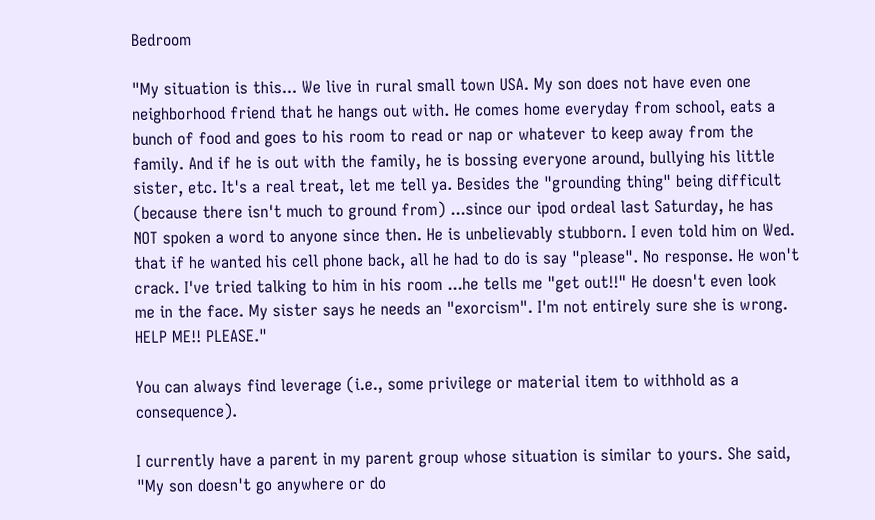Bedroom

"My situation is this... We live in rural small town USA. My son does not have even one neighborhood friend that he hangs out with. He comes home everyday from school, eats a bunch of food and goes to his room to read or nap or whatever to keep away from the family. And if he is out with the family, he is bossing everyone around, bullying his little sister, etc. It's a real treat, let me tell ya. Besides the "grounding thing" being difficult (because there isn't much to ground from) ...since our ipod ordeal last Saturday, he has NOT spoken a word to anyone since then. He is unbelievably stubborn. I even told him on Wed. that if he wanted his cell phone back, all he had to do is say "please". No response. He won't crack. I've tried talking to him in his room ...he tells me "get out!!" He doesn't even look me in the face. My sister says he needs an "exorcism". I'm not entirely sure she is wrong. HELP ME!! PLEASE."

You can always find leverage (i.e., some privilege or material item to withhold as a consequence).

I currently have a parent in my parent group whose situation is similar to yours. She said, "My son doesn't go anywhere or do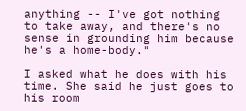anything -- I've got nothing to take away, and there's no sense in grounding him because he's a home-body."

I asked what he does with his time. She said he just goes to his room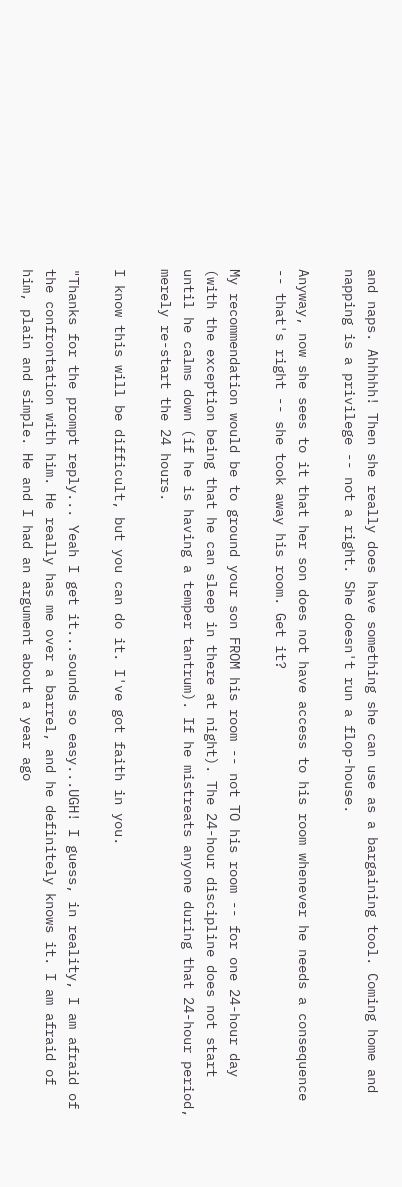and naps. Ahhhhh! Then she really does have something she can use as a bargaining tool. Coming home and napping is a privilege -- not a right. She doesn't run a flop-house.

Anyway, now she sees to it that her son does not have access to his room whenever he needs a consequence -- that's right -- she took away his room. Get it?

My recommendation would be to ground your son FROM his room -- not TO his room -- for one 24-hour day (with the exception being that he can sleep in there at night). The 24-hour discipline does not start until he calms down (if he is having a temper tantrum). If he mistreats anyone during that 24-hour period, merely re-start the 24 hours.

I know this will be difficult, but you can do it. I've got faith in you.

"Thanks for the prompt reply... Yeah I get it...sounds so easy...UGH! I guess, in reality, I am afraid of the confrontation with him. He really has me over a barrel, and he definitely knows it. I am afraid of him, plain and simple. He and I had an argument about a year ago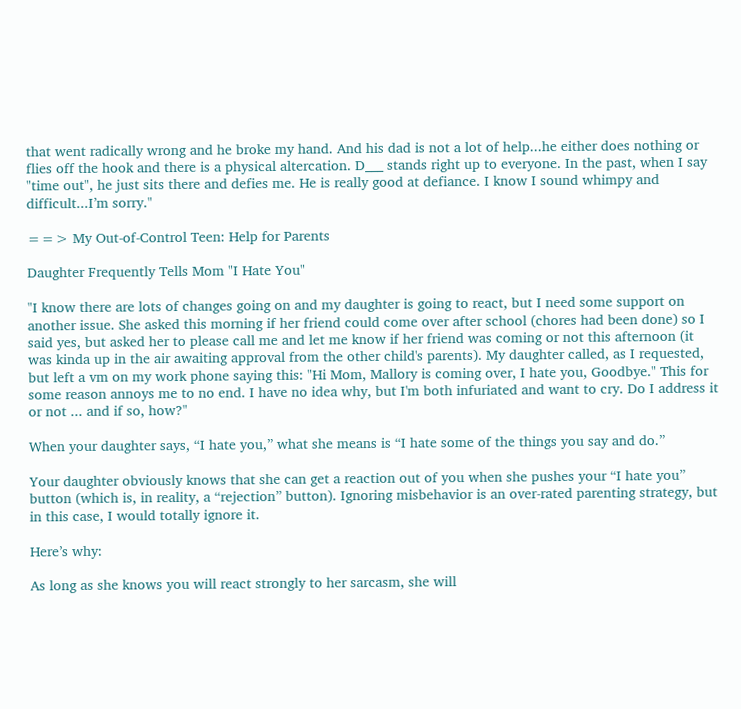that went radically wrong and he broke my hand. And his dad is not a lot of help...he either does nothing or flies off the hook and there is a physical altercation. D___ stands right up to everyone. In the past, when I say "time out", he just sits there and defies me. He is really good at defiance. I know I sound whimpy and difficult...I’m sorry."

==> My Out-of-Control Teen: Help for Parents

Daughter Frequently Tells Mom "I Hate You"

"I know there are lots of changes going on and my daughter is going to react, but I need some support on another issue. She asked this morning if her friend could come over after school (chores had been done) so I said yes, but asked her to please call me and let me know if her friend was coming or not this afternoon (it was kinda up in the air awaiting approval from the other child's parents). My daughter called, as I requested, but left a vm on my work phone saying this: "Hi Mom, Mallory is coming over, I hate you, Goodbye." This for some reason annoys me to no end. I have no idea why, but I'm both infuriated and want to cry. Do I address it or not ... and if so, how?"

When your daughter says, “I hate you,” what she means is “I hate some of the things you say and do.”

Your daughter obviously knows that she can get a reaction out of you when she pushes your “I hate you” button (which is, in reality, a “rejection” button). Ignoring misbehavior is an over-rated parenting strategy, but in this case, I would totally ignore it.

Here’s why:

As long as she knows you will react strongly to her sarcasm, she will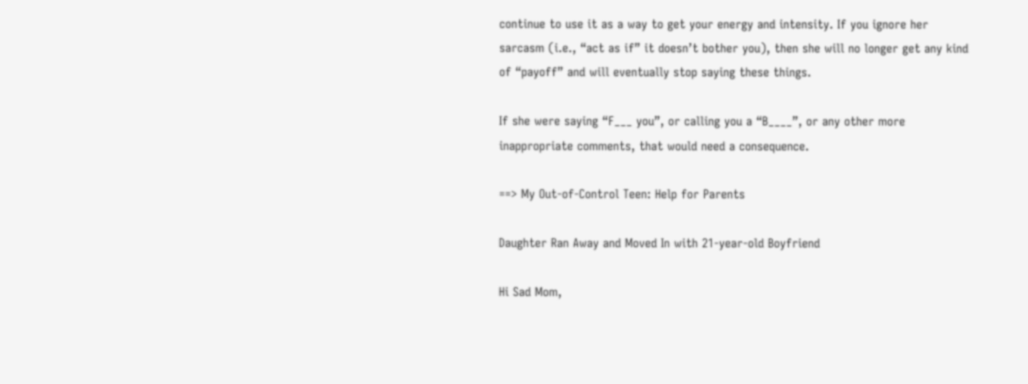continue to use it as a way to get your energy and intensity. If you ignore her sarcasm (i.e., “act as if” it doesn’t bother you), then she will no longer get any kind of “payoff” and will eventually stop saying these things.

If she were saying “F___ you”, or calling you a “B____”, or any other more inappropriate comments, that would need a consequence.

==> My Out-of-Control Teen: Help for Parents

Daughter Ran Away and Moved In with 21-year-old Boyfriend

Hi Sad Mom,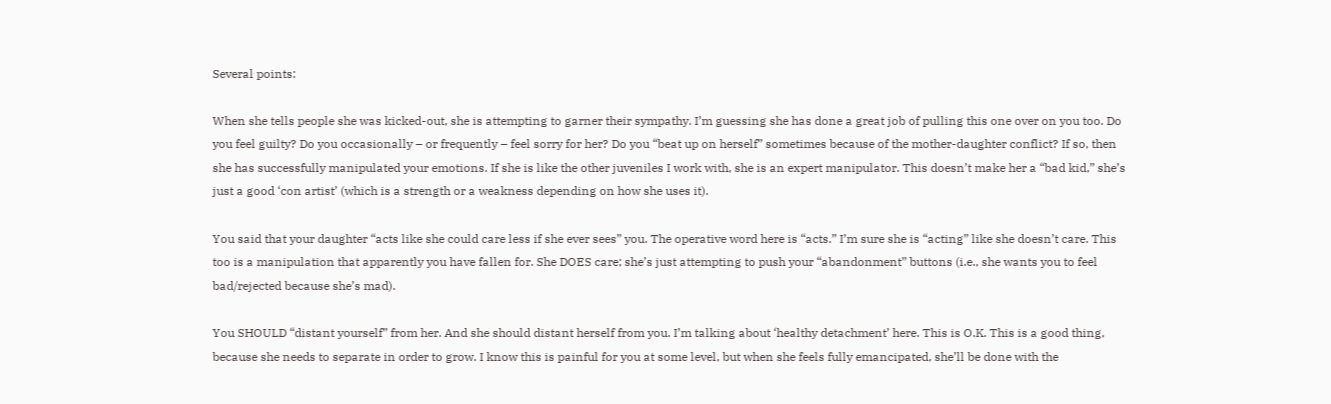Several points:

When she tells people she was kicked-out, she is attempting to garner their sympathy. I’m guessing she has done a great job of pulling this one over on you too. Do you feel guilty? Do you occasionally – or frequently – feel sorry for her? Do you “beat up on herself” sometimes because of the mother-daughter conflict? If so, then she has successfully manipulated your emotions. If she is like the other juveniles I work with, she is an expert manipulator. This doesn’t make her a “bad kid,” she’s just a good ‘con artist’ (which is a strength or a weakness depending on how she uses it).

You said that your daughter “acts like she could care less if she ever sees” you. The operative word here is “acts.” I’m sure she is “acting” like she doesn’t care. This too is a manipulation that apparently you have fallen for. She DOES care; she’s just attempting to push your “abandonment” buttons (i.e., she wants you to feel bad/rejected because she’s mad).

You SHOULD “distant yourself” from her. And she should distant herself from you. I’m talking about ‘healthy detachment’ here. This is O.K. This is a good thing, because she needs to separate in order to grow. I know this is painful for you at some level, but when she feels fully emancipated, she’ll be done with the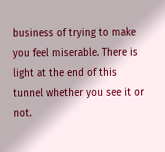business of trying to make you feel miserable. There is light at the end of this tunnel whether you see it or not.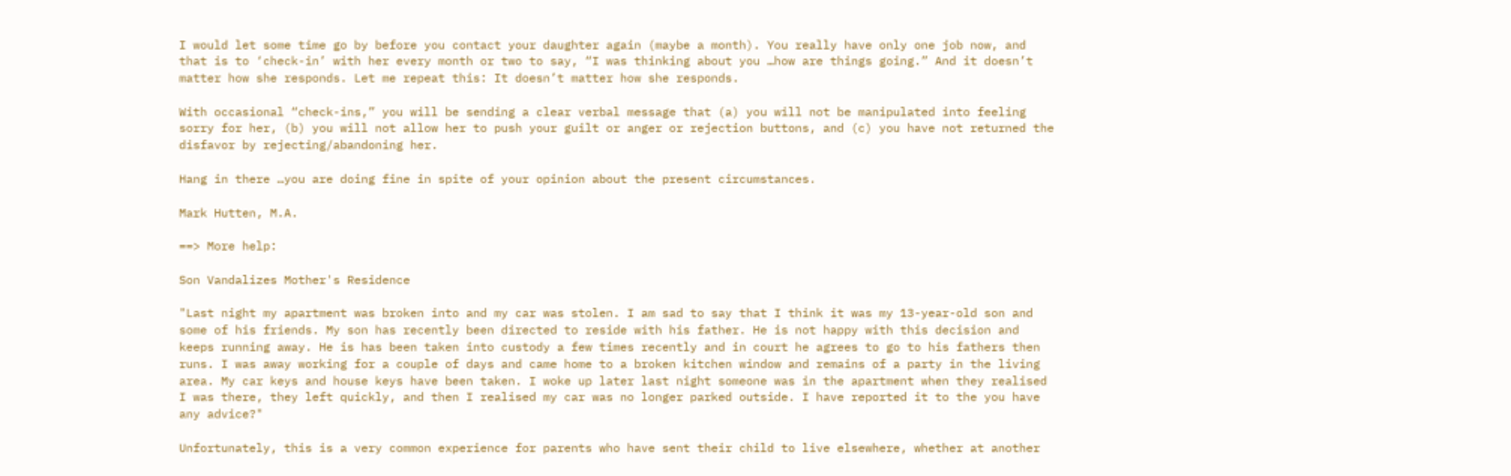I would let some time go by before you contact your daughter again (maybe a month). You really have only one job now, and that is to ‘check-in’ with her every month or two to say, “I was thinking about you …how are things going.” And it doesn’t matter how she responds. Let me repeat this: It doesn’t matter how she responds.

With occasional “check-ins,” you will be sending a clear verbal message that (a) you will not be manipulated into feeling sorry for her, (b) you will not allow her to push your guilt or anger or rejection buttons, and (c) you have not returned the disfavor by rejecting/abandoning her.

Hang in there …you are doing fine in spite of your opinion about the present circumstances.

Mark Hutten, M.A.

==> More help:

Son Vandalizes Mother's Residence

"Last night my apartment was broken into and my car was stolen. I am sad to say that I think it was my 13-year-old son and some of his friends. My son has recently been directed to reside with his father. He is not happy with this decision and keeps running away. He is has been taken into custody a few times recently and in court he agrees to go to his fathers then runs. I was away working for a couple of days and came home to a broken kitchen window and remains of a party in the living area. My car keys and house keys have been taken. I woke up later last night someone was in the apartment when they realised I was there, they left quickly, and then I realised my car was no longer parked outside. I have reported it to the you have any advice?"

Unfortunately, this is a very common experience for parents who have sent their child to live elsewhere, whether at another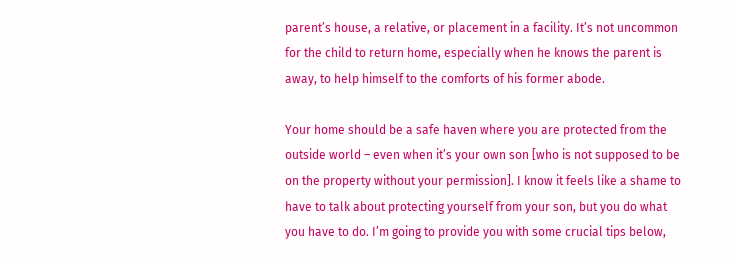parent’s house, a relative, or placement in a facility. It’s not uncommon for the child to return home, especially when he knows the parent is away, to help himself to the comforts of his former abode.

Your home should be a safe haven where you are protected from the outside world – even when it’s your own son [who is not supposed to be on the property without your permission]. I know it feels like a shame to have to talk about protecting yourself from your son, but you do what you have to do. I’m going to provide you with some crucial tips below,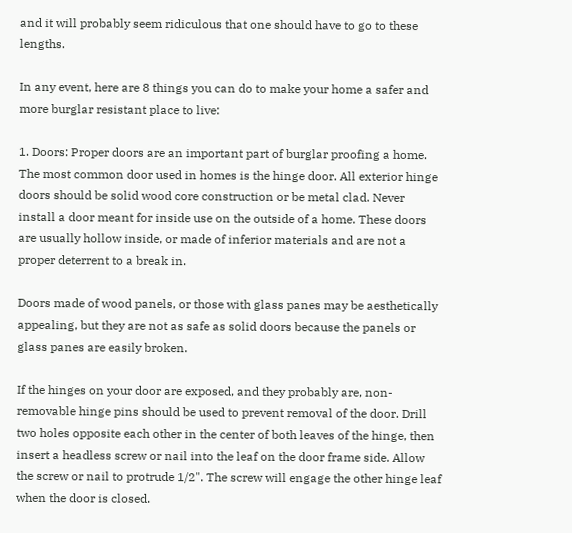and it will probably seem ridiculous that one should have to go to these lengths.

In any event, here are 8 things you can do to make your home a safer and more burglar resistant place to live:

1. Doors: Proper doors are an important part of burglar proofing a home. The most common door used in homes is the hinge door. All exterior hinge doors should be solid wood core construction or be metal clad. Never install a door meant for inside use on the outside of a home. These doors are usually hollow inside, or made of inferior materials and are not a proper deterrent to a break in.

Doors made of wood panels, or those with glass panes may be aesthetically appealing, but they are not as safe as solid doors because the panels or glass panes are easily broken.

If the hinges on your door are exposed, and they probably are, non-removable hinge pins should be used to prevent removal of the door. Drill two holes opposite each other in the center of both leaves of the hinge, then insert a headless screw or nail into the leaf on the door frame side. Allow the screw or nail to protrude 1/2". The screw will engage the other hinge leaf when the door is closed.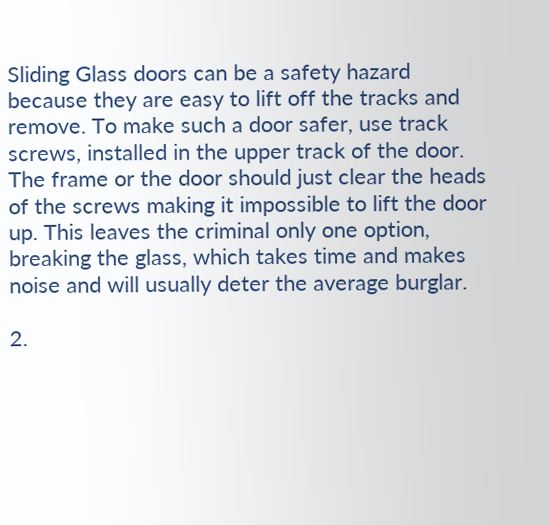Sliding Glass doors can be a safety hazard because they are easy to lift off the tracks and remove. To make such a door safer, use track screws, installed in the upper track of the door. The frame or the door should just clear the heads of the screws making it impossible to lift the door up. This leaves the criminal only one option, breaking the glass, which takes time and makes noise and will usually deter the average burglar.

2.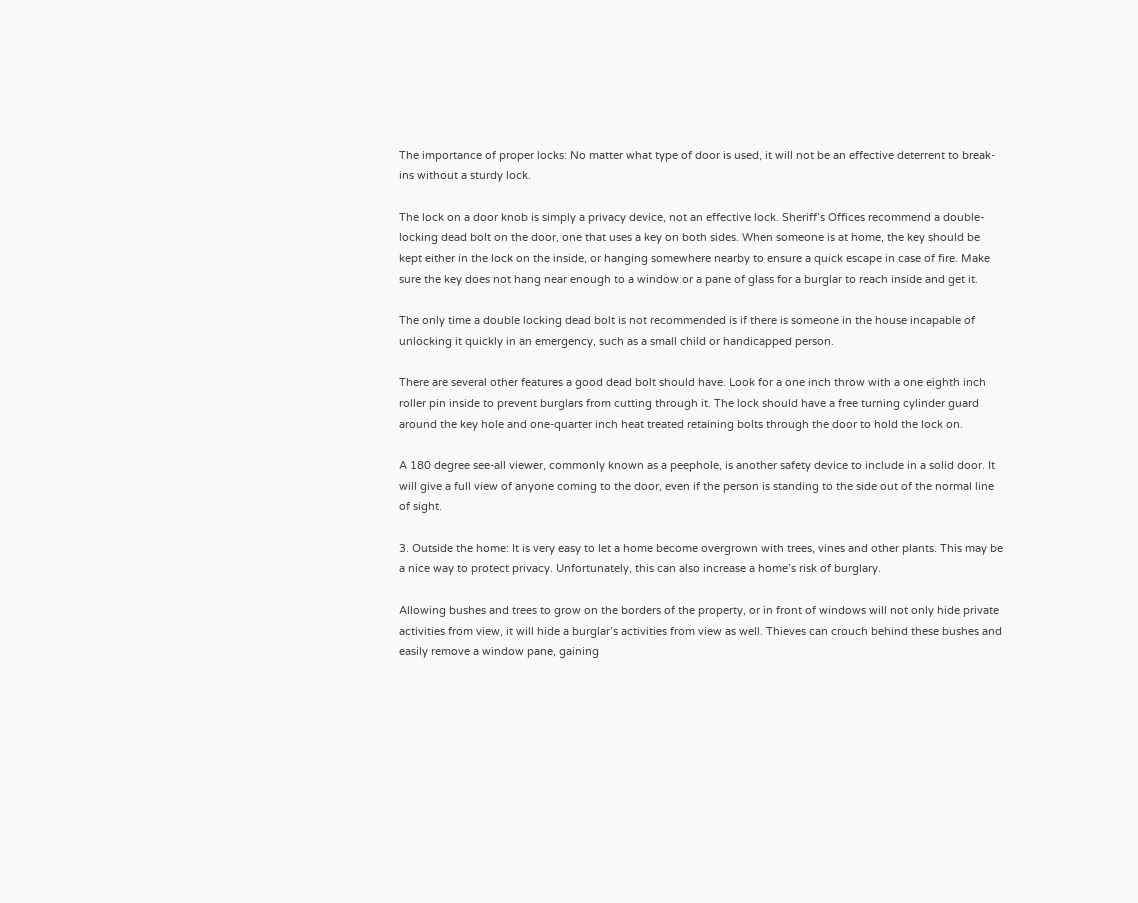The importance of proper locks: No matter what type of door is used, it will not be an effective deterrent to break-ins without a sturdy lock.

The lock on a door knob is simply a privacy device, not an effective lock. Sheriff’s Offices recommend a double-locking dead bolt on the door, one that uses a key on both sides. When someone is at home, the key should be kept either in the lock on the inside, or hanging somewhere nearby to ensure a quick escape in case of fire. Make sure the key does not hang near enough to a window or a pane of glass for a burglar to reach inside and get it.

The only time a double locking dead bolt is not recommended is if there is someone in the house incapable of unlocking it quickly in an emergency, such as a small child or handicapped person.

There are several other features a good dead bolt should have. Look for a one inch throw with a one eighth inch roller pin inside to prevent burglars from cutting through it. The lock should have a free turning cylinder guard around the key hole and one-quarter inch heat treated retaining bolts through the door to hold the lock on.

A 180 degree see-all viewer, commonly known as a peephole, is another safety device to include in a solid door. It will give a full view of anyone coming to the door, even if the person is standing to the side out of the normal line of sight.

3. Outside the home: It is very easy to let a home become overgrown with trees, vines and other plants. This may be a nice way to protect privacy. Unfortunately, this can also increase a home’s risk of burglary.

Allowing bushes and trees to grow on the borders of the property, or in front of windows will not only hide private activities from view, it will hide a burglar’s activities from view as well. Thieves can crouch behind these bushes and easily remove a window pane, gaining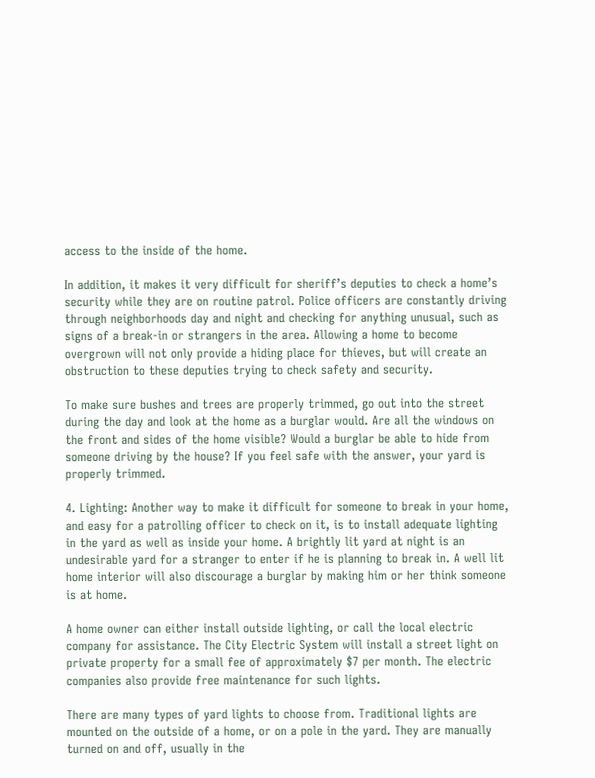access to the inside of the home.

In addition, it makes it very difficult for sheriff’s deputies to check a home’s security while they are on routine patrol. Police officers are constantly driving through neighborhoods day and night and checking for anything unusual, such as signs of a break-in or strangers in the area. Allowing a home to become overgrown will not only provide a hiding place for thieves, but will create an obstruction to these deputies trying to check safety and security.

To make sure bushes and trees are properly trimmed, go out into the street during the day and look at the home as a burglar would. Are all the windows on the front and sides of the home visible? Would a burglar be able to hide from someone driving by the house? If you feel safe with the answer, your yard is properly trimmed.

4. Lighting: Another way to make it difficult for someone to break in your home, and easy for a patrolling officer to check on it, is to install adequate lighting in the yard as well as inside your home. A brightly lit yard at night is an undesirable yard for a stranger to enter if he is planning to break in. A well lit home interior will also discourage a burglar by making him or her think someone is at home.

A home owner can either install outside lighting, or call the local electric company for assistance. The City Electric System will install a street light on private property for a small fee of approximately $7 per month. The electric companies also provide free maintenance for such lights.

There are many types of yard lights to choose from. Traditional lights are mounted on the outside of a home, or on a pole in the yard. They are manually turned on and off, usually in the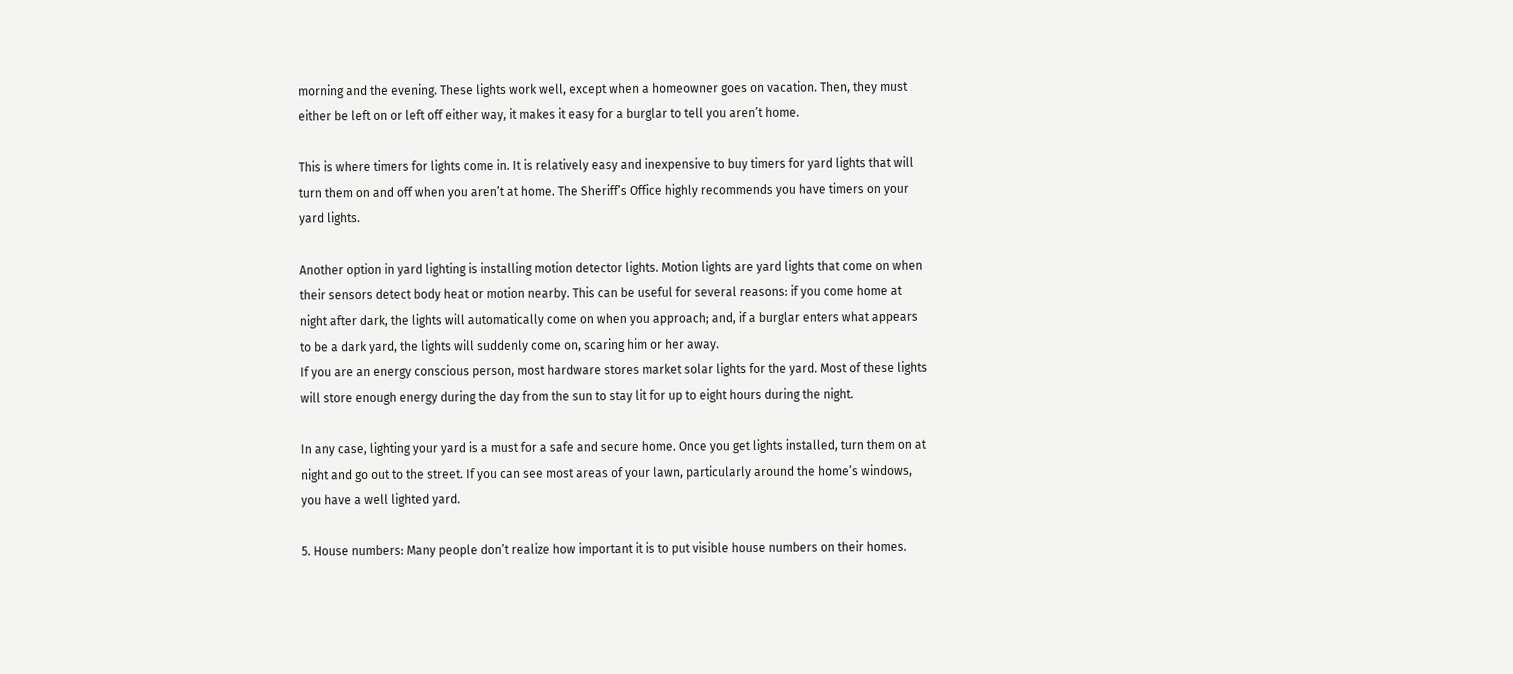morning and the evening. These lights work well, except when a homeowner goes on vacation. Then, they must either be left on or left off either way, it makes it easy for a burglar to tell you aren’t home.

This is where timers for lights come in. It is relatively easy and inexpensive to buy timers for yard lights that will turn them on and off when you aren’t at home. The Sheriff’s Office highly recommends you have timers on your yard lights.

Another option in yard lighting is installing motion detector lights. Motion lights are yard lights that come on when their sensors detect body heat or motion nearby. This can be useful for several reasons: if you come home at night after dark, the lights will automatically come on when you approach; and, if a burglar enters what appears to be a dark yard, the lights will suddenly come on, scaring him or her away.
If you are an energy conscious person, most hardware stores market solar lights for the yard. Most of these lights will store enough energy during the day from the sun to stay lit for up to eight hours during the night.

In any case, lighting your yard is a must for a safe and secure home. Once you get lights installed, turn them on at night and go out to the street. If you can see most areas of your lawn, particularly around the home’s windows, you have a well lighted yard.

5. House numbers: Many people don’t realize how important it is to put visible house numbers on their homes.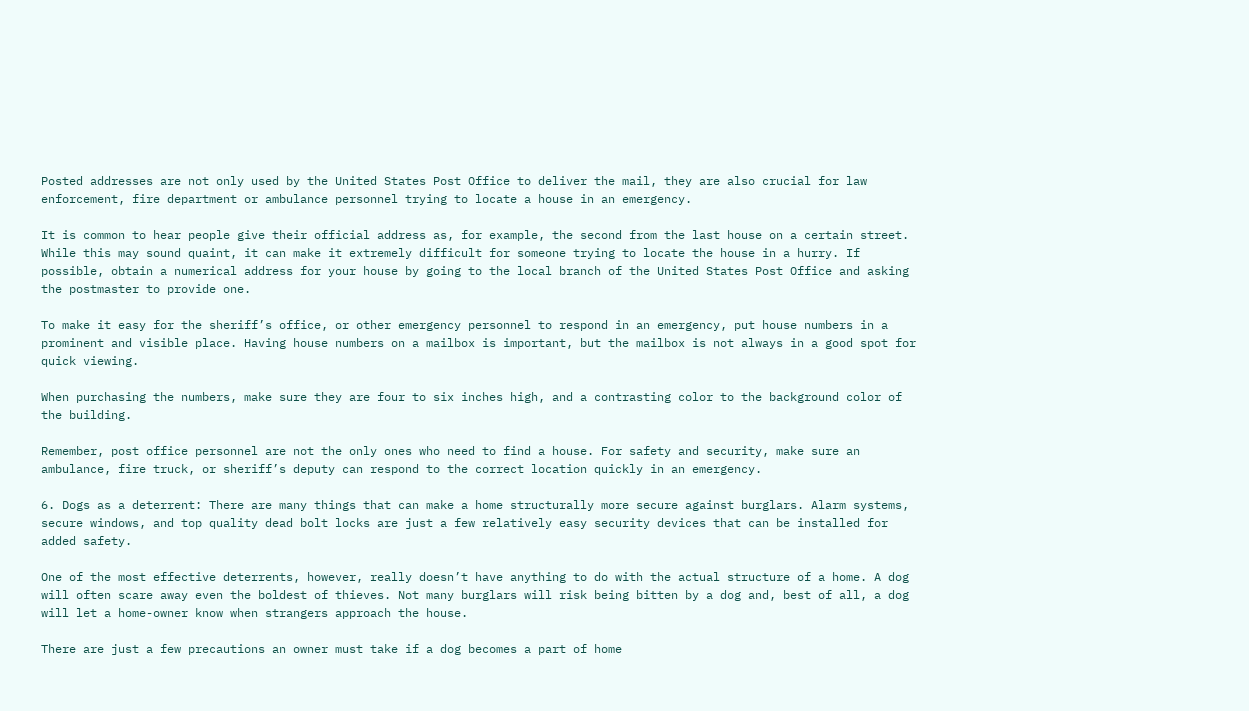Posted addresses are not only used by the United States Post Office to deliver the mail, they are also crucial for law enforcement, fire department or ambulance personnel trying to locate a house in an emergency.

It is common to hear people give their official address as, for example, the second from the last house on a certain street. While this may sound quaint, it can make it extremely difficult for someone trying to locate the house in a hurry. If possible, obtain a numerical address for your house by going to the local branch of the United States Post Office and asking the postmaster to provide one.

To make it easy for the sheriff’s office, or other emergency personnel to respond in an emergency, put house numbers in a prominent and visible place. Having house numbers on a mailbox is important, but the mailbox is not always in a good spot for quick viewing.

When purchasing the numbers, make sure they are four to six inches high, and a contrasting color to the background color of the building.

Remember, post office personnel are not the only ones who need to find a house. For safety and security, make sure an ambulance, fire truck, or sheriff’s deputy can respond to the correct location quickly in an emergency.

6. Dogs as a deterrent: There are many things that can make a home structurally more secure against burglars. Alarm systems, secure windows, and top quality dead bolt locks are just a few relatively easy security devices that can be installed for added safety.

One of the most effective deterrents, however, really doesn’t have anything to do with the actual structure of a home. A dog will often scare away even the boldest of thieves. Not many burglars will risk being bitten by a dog and, best of all, a dog will let a home-owner know when strangers approach the house.

There are just a few precautions an owner must take if a dog becomes a part of home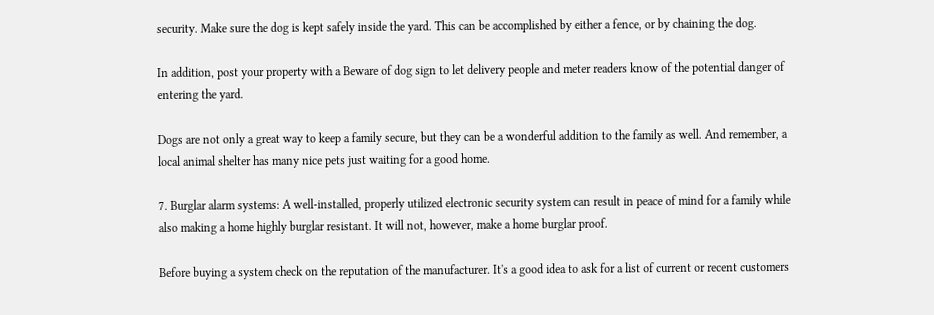security. Make sure the dog is kept safely inside the yard. This can be accomplished by either a fence, or by chaining the dog.

In addition, post your property with a Beware of dog sign to let delivery people and meter readers know of the potential danger of entering the yard.

Dogs are not only a great way to keep a family secure, but they can be a wonderful addition to the family as well. And remember, a local animal shelter has many nice pets just waiting for a good home.

7. Burglar alarm systems: A well-installed, properly utilized electronic security system can result in peace of mind for a family while also making a home highly burglar resistant. It will not, however, make a home burglar proof.

Before buying a system check on the reputation of the manufacturer. It's a good idea to ask for a list of current or recent customers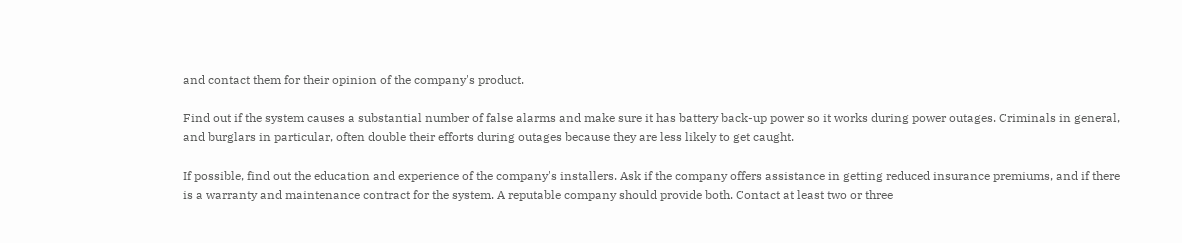and contact them for their opinion of the company's product.

Find out if the system causes a substantial number of false alarms and make sure it has battery back-up power so it works during power outages. Criminals in general, and burglars in particular, often double their efforts during outages because they are less likely to get caught.

If possible, find out the education and experience of the company's installers. Ask if the company offers assistance in getting reduced insurance premiums, and if there is a warranty and maintenance contract for the system. A reputable company should provide both. Contact at least two or three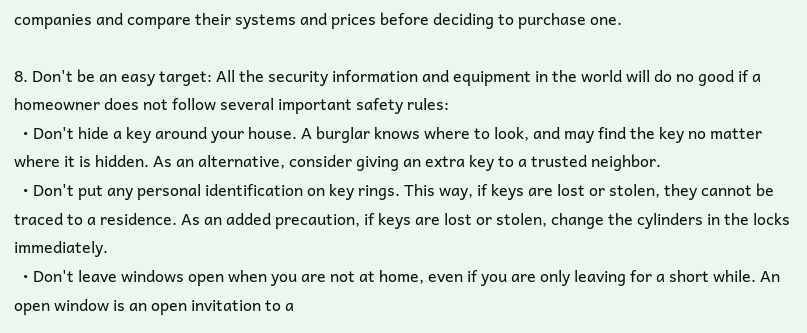companies and compare their systems and prices before deciding to purchase one.

8. Don't be an easy target: All the security information and equipment in the world will do no good if a homeowner does not follow several important safety rules:
  • Don't hide a key around your house. A burglar knows where to look, and may find the key no matter where it is hidden. As an alternative, consider giving an extra key to a trusted neighbor.
  • Don't put any personal identification on key rings. This way, if keys are lost or stolen, they cannot be traced to a residence. As an added precaution, if keys are lost or stolen, change the cylinders in the locks immediately.
  • Don't leave windows open when you are not at home, even if you are only leaving for a short while. An open window is an open invitation to a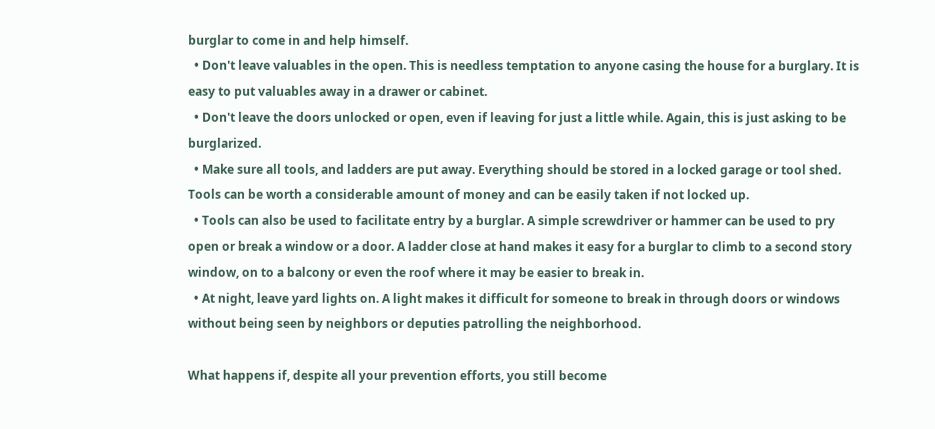burglar to come in and help himself.
  • Don't leave valuables in the open. This is needless temptation to anyone casing the house for a burglary. It is easy to put valuables away in a drawer or cabinet.
  • Don't leave the doors unlocked or open, even if leaving for just a little while. Again, this is just asking to be burglarized.
  • Make sure all tools, and ladders are put away. Everything should be stored in a locked garage or tool shed. Tools can be worth a considerable amount of money and can be easily taken if not locked up.
  • Tools can also be used to facilitate entry by a burglar. A simple screwdriver or hammer can be used to pry open or break a window or a door. A ladder close at hand makes it easy for a burglar to climb to a second story window, on to a balcony or even the roof where it may be easier to break in.
  • At night, leave yard lights on. A light makes it difficult for someone to break in through doors or windows without being seen by neighbors or deputies patrolling the neighborhood.

What happens if, despite all your prevention efforts, you still become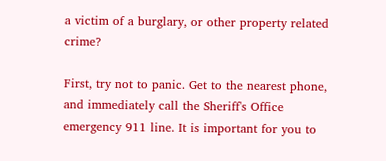a victim of a burglary, or other property related crime?

First, try not to panic. Get to the nearest phone, and immediately call the Sheriff's Office emergency 911 line. It is important for you to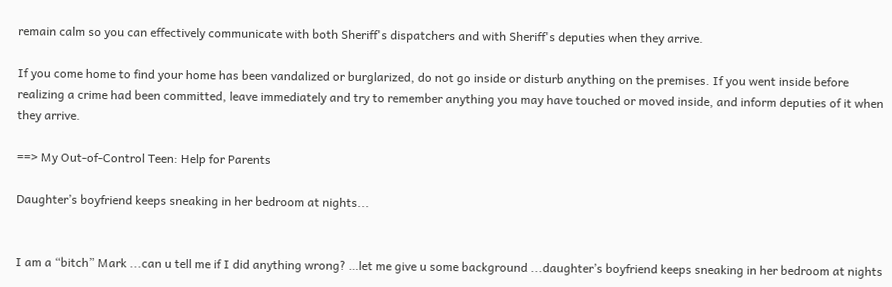remain calm so you can effectively communicate with both Sheriff's dispatchers and with Sheriff's deputies when they arrive.

If you come home to find your home has been vandalized or burglarized, do not go inside or disturb anything on the premises. If you went inside before realizing a crime had been committed, leave immediately and try to remember anything you may have touched or moved inside, and inform deputies of it when they arrive.

==> My Out-of-Control Teen: Help for Parents

Daughter’s boyfriend keeps sneaking in her bedroom at nights...


I am a “bitch” Mark ...can u tell me if I did anything wrong? …let me give u some background ...daughter’s boyfriend keeps sneaking in her bedroom at nights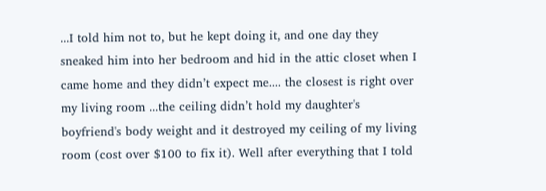...I told him not to, but he kept doing it, and one day they sneaked him into her bedroom and hid in the attic closet when I came home and they didn’t expect me.... the closest is right over my living room ...the ceiling didn’t hold my daughter's boyfriend's body weight and it destroyed my ceiling of my living room (cost over $100 to fix it). Well after everything that I told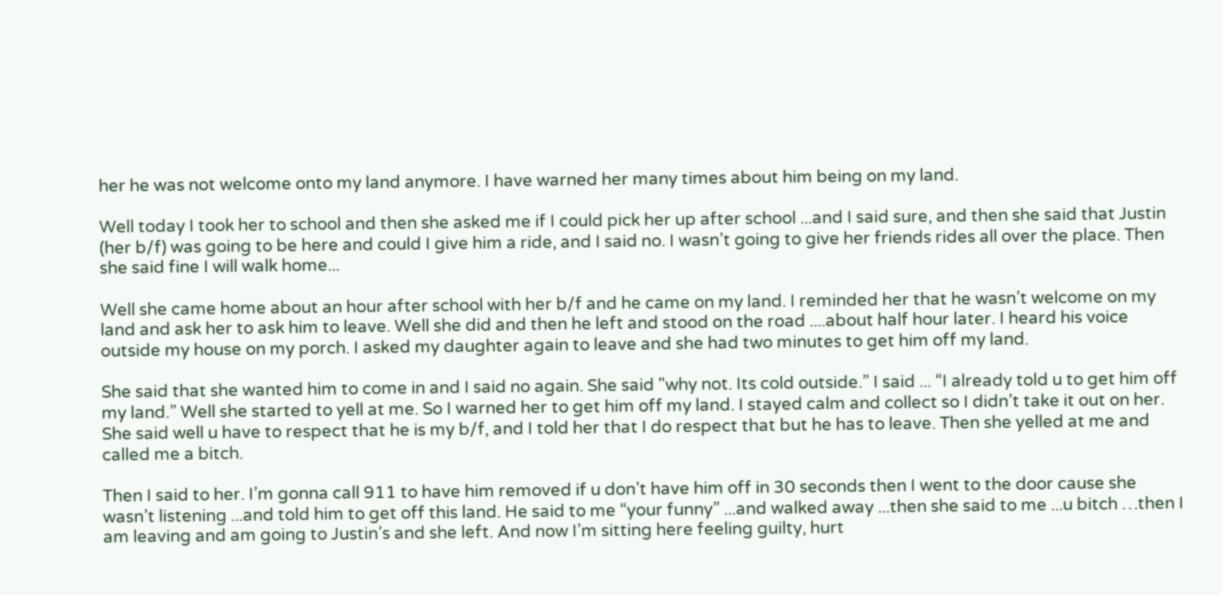her he was not welcome onto my land anymore. I have warned her many times about him being on my land.

Well today I took her to school and then she asked me if I could pick her up after school ...and I said sure, and then she said that Justin (her b/f) was going to be here and could I give him a ride, and I said no. I wasn’t going to give her friends rides all over the place. Then she said fine I will walk home...

Well she came home about an hour after school with her b/f and he came on my land. I reminded her that he wasn’t welcome on my land and ask her to ask him to leave. Well she did and then he left and stood on the road ....about half hour later. I heard his voice outside my house on my porch. I asked my daughter again to leave and she had two minutes to get him off my land.

She said that she wanted him to come in and I said no again. She said "why not. Its cold outside.” I said ... “I already told u to get him off my land.” Well she started to yell at me. So I warned her to get him off my land. I stayed calm and collect so I didn’t take it out on her. She said well u have to respect that he is my b/f, and I told her that I do respect that but he has to leave. Then she yelled at me and called me a bitch.

Then I said to her. I’m gonna call 911 to have him removed if u don’t have him off in 30 seconds then I went to the door cause she wasn’t listening ...and told him to get off this land. He said to me “your funny” ...and walked away ...then she said to me ...u bitch …then I am leaving and am going to Justin’s and she left. And now I’m sitting here feeling guilty, hurt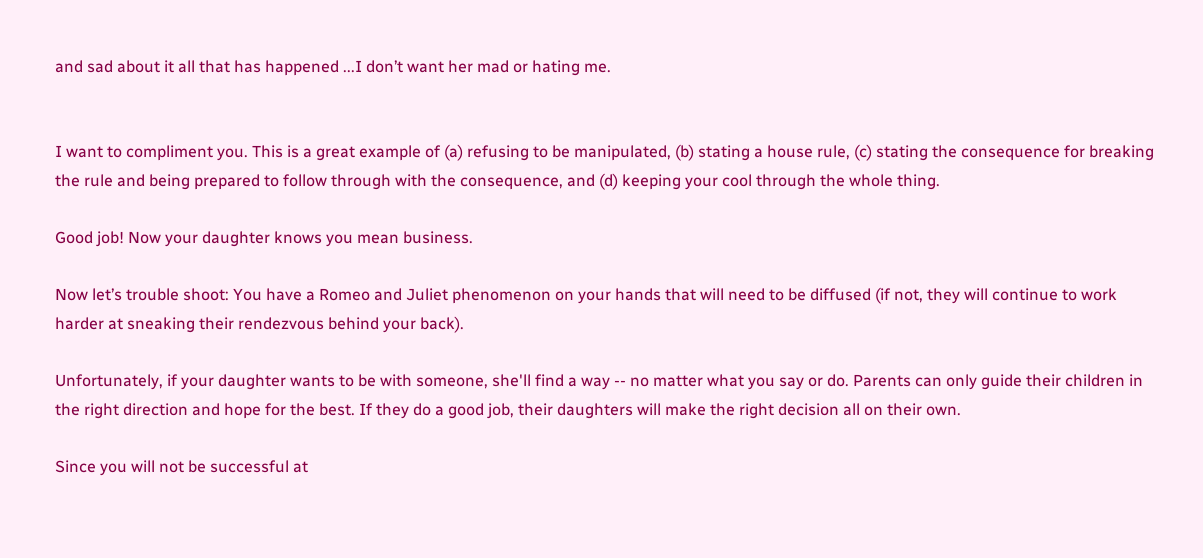and sad about it all that has happened ...I don’t want her mad or hating me.


I want to compliment you. This is a great example of (a) refusing to be manipulated, (b) stating a house rule, (c) stating the consequence for breaking the rule and being prepared to follow through with the consequence, and (d) keeping your cool through the whole thing.

Good job! Now your daughter knows you mean business.

Now let’s trouble shoot: You have a Romeo and Juliet phenomenon on your hands that will need to be diffused (if not, they will continue to work harder at sneaking their rendezvous behind your back).

Unfortunately, if your daughter wants to be with someone, she'll find a way -- no matter what you say or do. Parents can only guide their children in the right direction and hope for the best. If they do a good job, their daughters will make the right decision all on their own.

Since you will not be successful at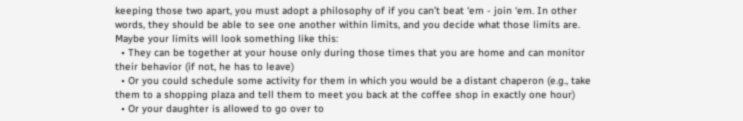keeping those two apart, you must adopt a philosophy of if you can’t beat ‘em - join ‘em. In other words, they should be able to see one another within limits, and you decide what those limits are. Maybe your limits will look something like this:
  • They can be together at your house only during those times that you are home and can monitor their behavior (if not, he has to leave)
  • Or you could schedule some activity for them in which you would be a distant chaperon (e.g., take them to a shopping plaza and tell them to meet you back at the coffee shop in exactly one hour)
  • Or your daughter is allowed to go over to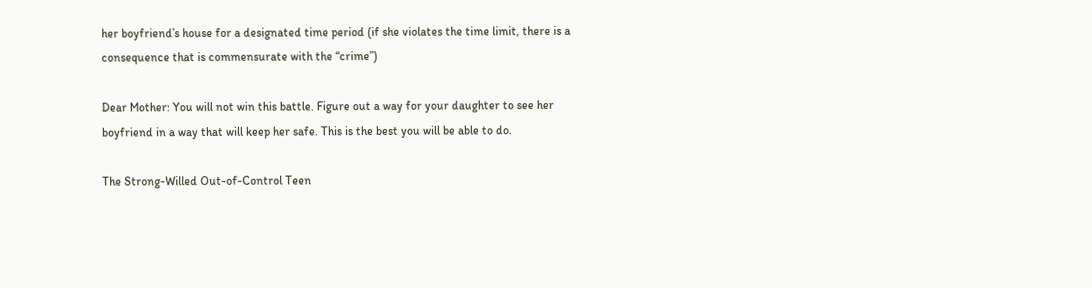her boyfriend’s house for a designated time period (if she violates the time limit, there is a consequence that is commensurate with the “crime”)

Dear Mother: You will not win this battle. Figure out a way for your daughter to see her boyfriend in a way that will keep her safe. This is the best you will be able to do.

The Strong-Willed Out-of-Control Teen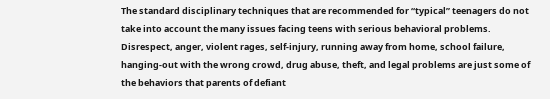The standard disciplinary techniques that are recommended for “typical” teenagers do not take into account the many issues facing teens with serious behavioral problems. Disrespect, anger, violent rages, self-injury, running away from home, school failure, hanging-out with the wrong crowd, drug abuse, theft, and legal problems are just some of the behaviors that parents of defiant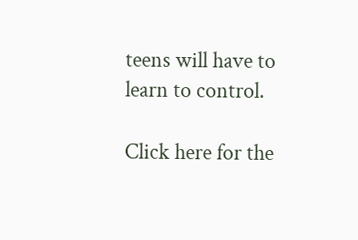teens will have to learn to control.

Click here for the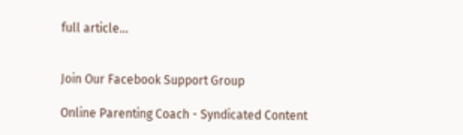full article...


Join Our Facebook Support Group

Online Parenting Coach - Syndicated Content